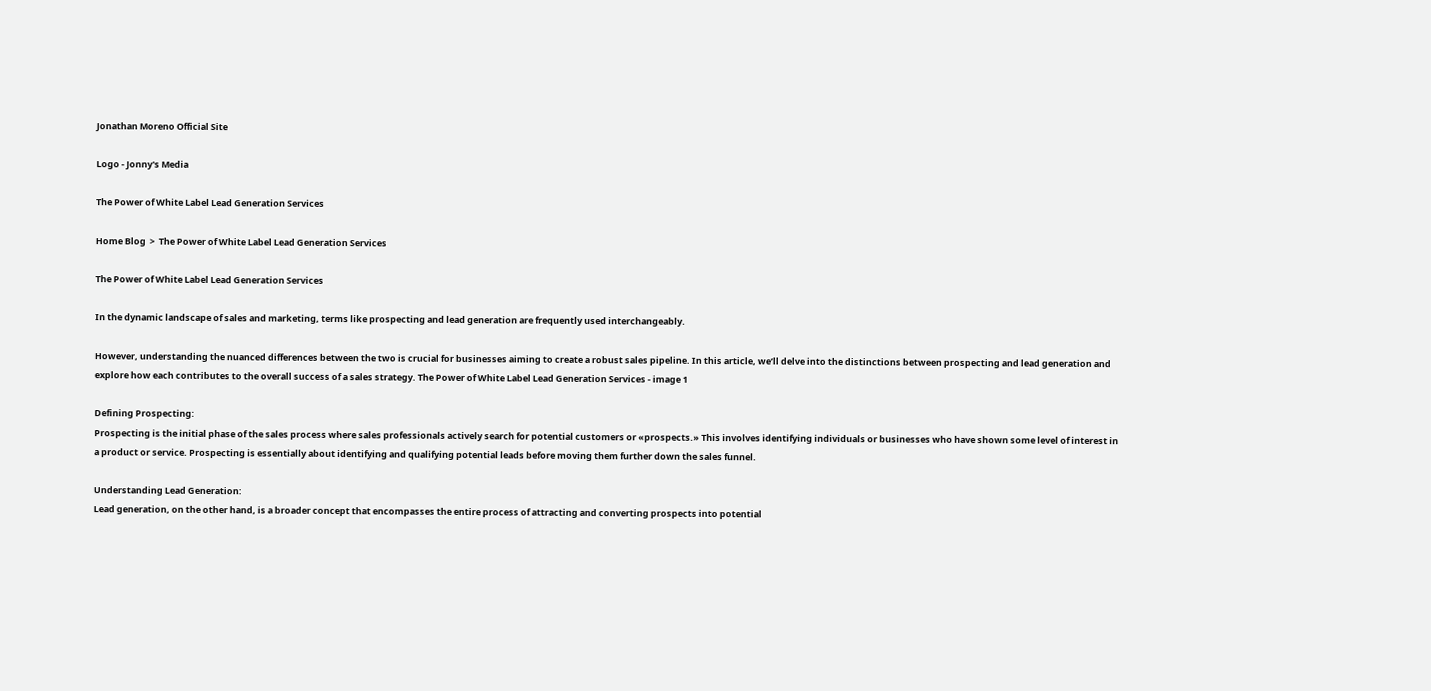Jonathan Moreno Official Site

Logo - Jonny's Media

The Power of White Label Lead Generation Services

Home Blog  >  The Power of White Label Lead Generation Services

The Power of White Label Lead Generation Services

In the dynamic landscape of sales and marketing, terms like prospecting and lead generation are frequently used interchangeably.

However, understanding the nuanced differences between the two is crucial for businesses aiming to create a robust sales pipeline. In this article, we’ll delve into the distinctions between prospecting and lead generation and explore how each contributes to the overall success of a sales strategy. The Power of White Label Lead Generation Services - image 1

Defining Prospecting:
Prospecting is the initial phase of the sales process where sales professionals actively search for potential customers or «prospects.» This involves identifying individuals or businesses who have shown some level of interest in a product or service. Prospecting is essentially about identifying and qualifying potential leads before moving them further down the sales funnel.

Understanding Lead Generation:
Lead generation, on the other hand, is a broader concept that encompasses the entire process of attracting and converting prospects into potential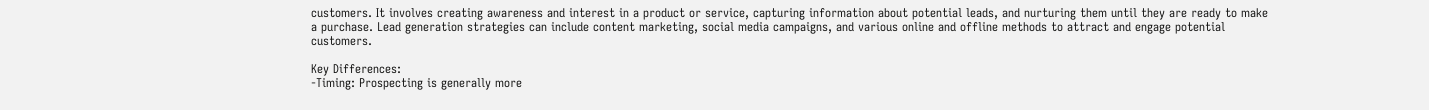customers. It involves creating awareness and interest in a product or service, capturing information about potential leads, and nurturing them until they are ready to make a purchase. Lead generation strategies can include content marketing, social media campaigns, and various online and offline methods to attract and engage potential customers.

Key Differences:
-Timing: Prospecting is generally more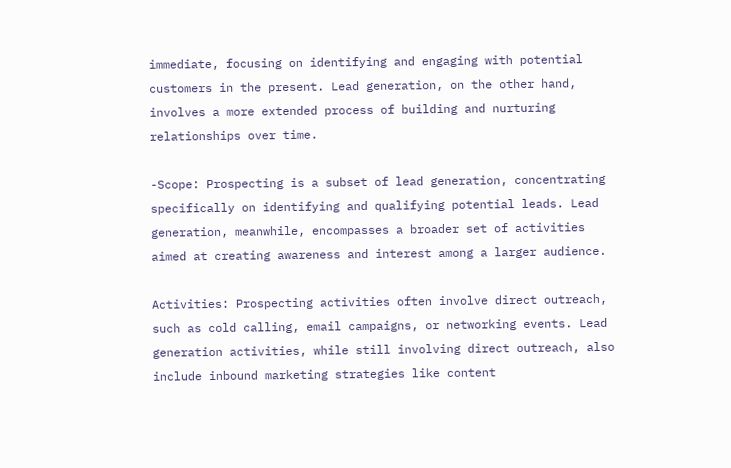immediate, focusing on identifying and engaging with potential customers in the present. Lead generation, on the other hand, involves a more extended process of building and nurturing relationships over time.

-Scope: Prospecting is a subset of lead generation, concentrating specifically on identifying and qualifying potential leads. Lead generation, meanwhile, encompasses a broader set of activities aimed at creating awareness and interest among a larger audience.

Activities: Prospecting activities often involve direct outreach, such as cold calling, email campaigns, or networking events. Lead generation activities, while still involving direct outreach, also include inbound marketing strategies like content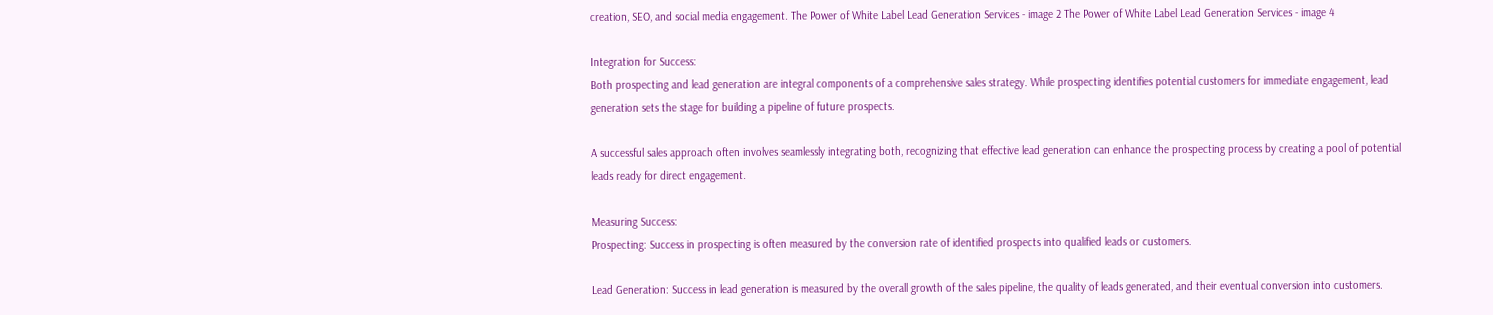creation, SEO, and social media engagement. The Power of White Label Lead Generation Services - image 2 The Power of White Label Lead Generation Services - image 4

Integration for Success:
Both prospecting and lead generation are integral components of a comprehensive sales strategy. While prospecting identifies potential customers for immediate engagement, lead generation sets the stage for building a pipeline of future prospects.

A successful sales approach often involves seamlessly integrating both, recognizing that effective lead generation can enhance the prospecting process by creating a pool of potential leads ready for direct engagement.

Measuring Success:
Prospecting: Success in prospecting is often measured by the conversion rate of identified prospects into qualified leads or customers.

Lead Generation: Success in lead generation is measured by the overall growth of the sales pipeline, the quality of leads generated, and their eventual conversion into customers.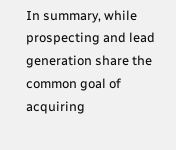In summary, while prospecting and lead generation share the common goal of acquiring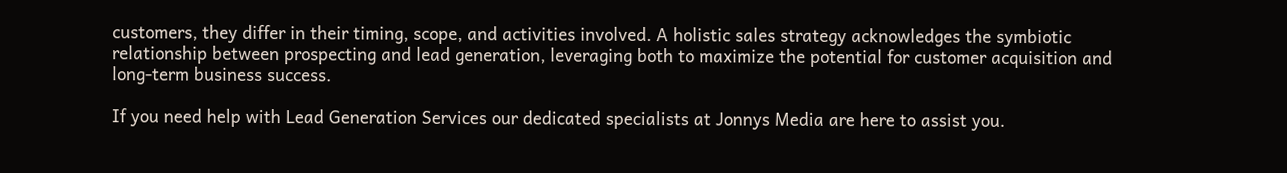customers, they differ in their timing, scope, and activities involved. A holistic sales strategy acknowledges the symbiotic relationship between prospecting and lead generation, leveraging both to maximize the potential for customer acquisition and long-term business success.

If you need help with Lead Generation Services our dedicated specialists at Jonnys Media are here to assist you.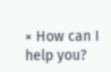× How can I help you?